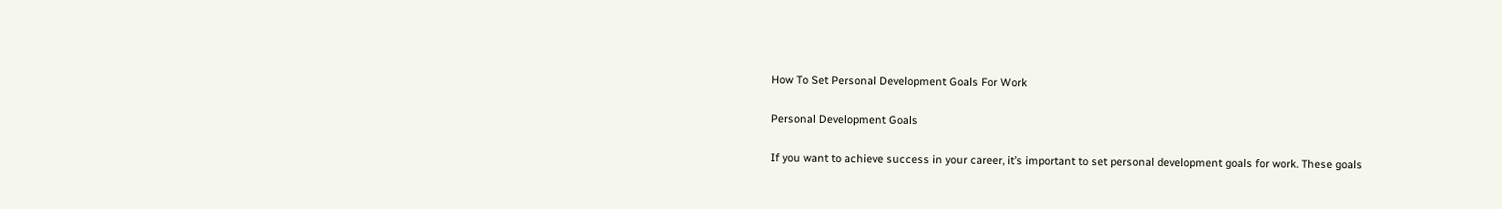How To Set Personal Development Goals For Work

Personal Development Goals

If you want to achieve success in your career, it’s important to set personal development goals for work. These goals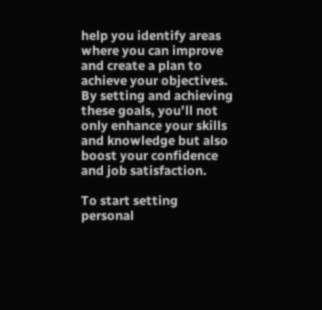help you identify areas where you can improve and create a plan to achieve your objectives. By setting and achieving these goals, you’ll not only enhance your skills and knowledge but also boost your confidence and job satisfaction.

To start setting personal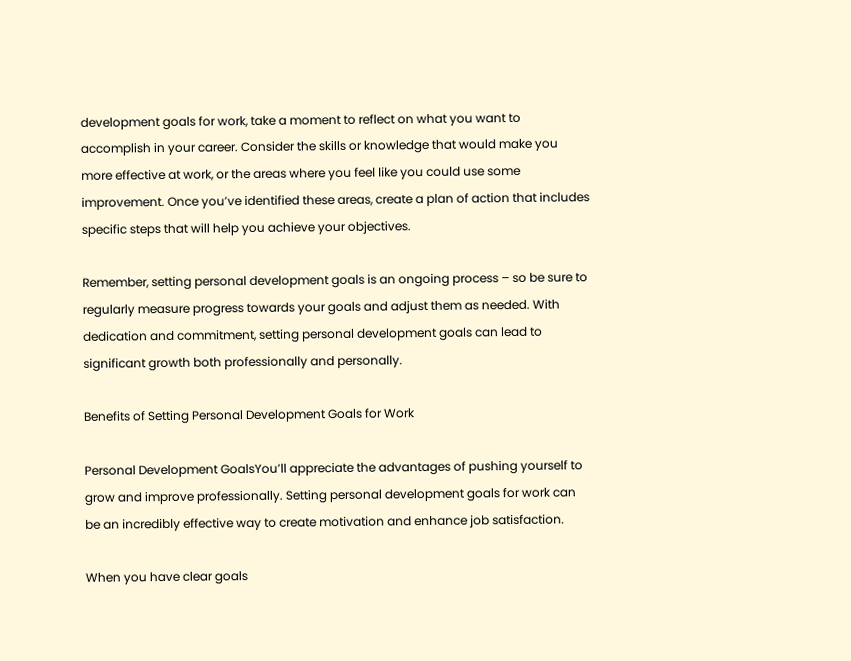development goals for work, take a moment to reflect on what you want to accomplish in your career. Consider the skills or knowledge that would make you more effective at work, or the areas where you feel like you could use some improvement. Once you’ve identified these areas, create a plan of action that includes specific steps that will help you achieve your objectives.

Remember, setting personal development goals is an ongoing process – so be sure to regularly measure progress towards your goals and adjust them as needed. With dedication and commitment, setting personal development goals can lead to significant growth both professionally and personally.

Benefits of Setting Personal Development Goals for Work

Personal Development GoalsYou’ll appreciate the advantages of pushing yourself to grow and improve professionally. Setting personal development goals for work can be an incredibly effective way to create motivation and enhance job satisfaction.

When you have clear goals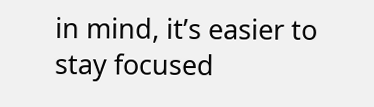in mind, it’s easier to stay focused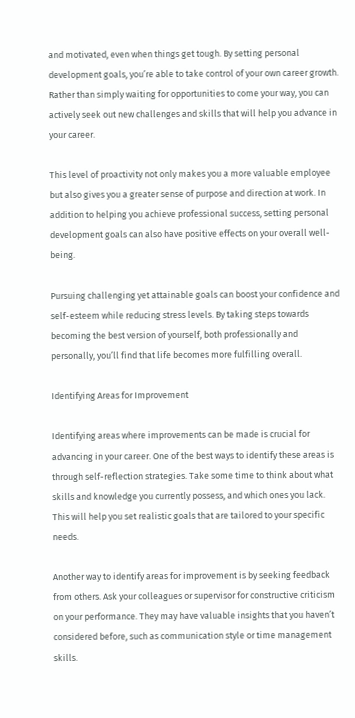and motivated, even when things get tough. By setting personal development goals, you’re able to take control of your own career growth. Rather than simply waiting for opportunities to come your way, you can actively seek out new challenges and skills that will help you advance in your career.

This level of proactivity not only makes you a more valuable employee but also gives you a greater sense of purpose and direction at work. In addition to helping you achieve professional success, setting personal development goals can also have positive effects on your overall well-being.

Pursuing challenging yet attainable goals can boost your confidence and self-esteem while reducing stress levels. By taking steps towards becoming the best version of yourself, both professionally and personally, you’ll find that life becomes more fulfilling overall.

Identifying Areas for Improvement

Identifying areas where improvements can be made is crucial for advancing in your career. One of the best ways to identify these areas is through self-reflection strategies. Take some time to think about what skills and knowledge you currently possess, and which ones you lack. This will help you set realistic goals that are tailored to your specific needs.

Another way to identify areas for improvement is by seeking feedback from others. Ask your colleagues or supervisor for constructive criticism on your performance. They may have valuable insights that you haven’t considered before, such as communication style or time management skills.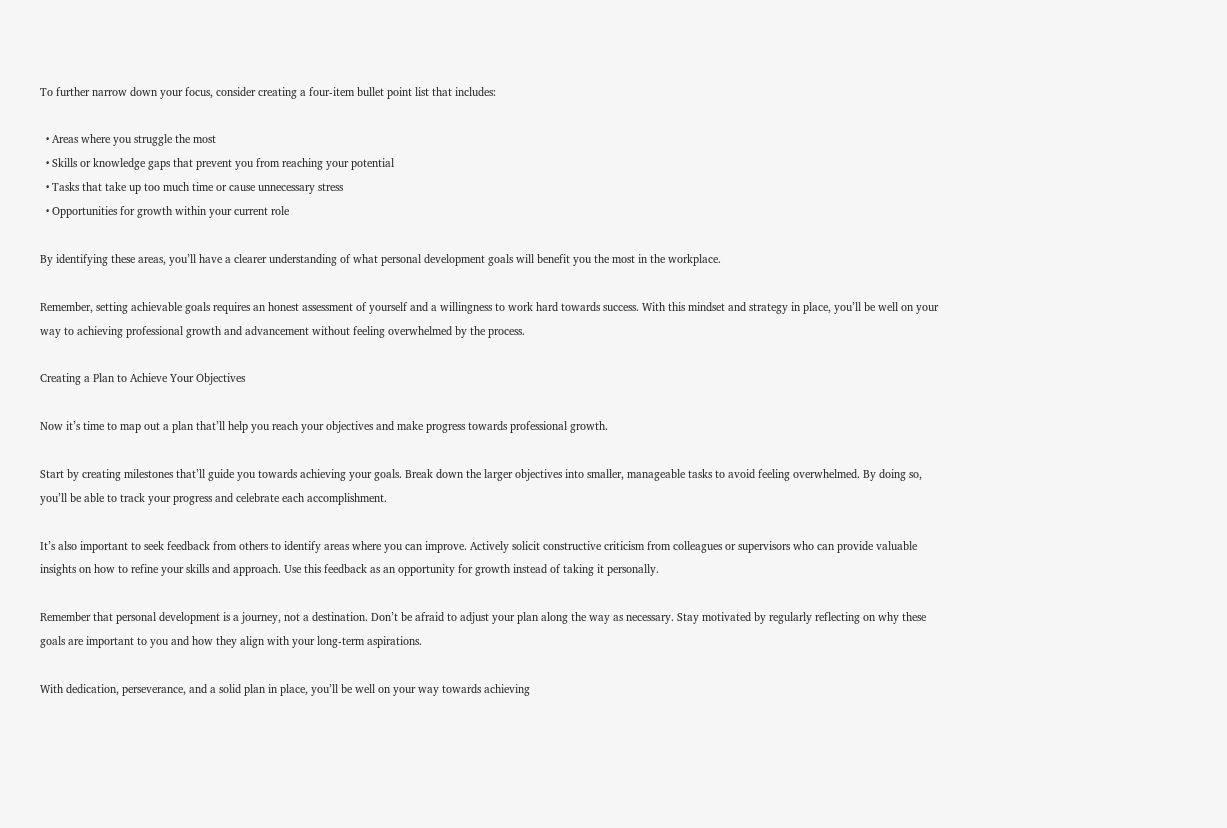To further narrow down your focus, consider creating a four-item bullet point list that includes:

  • Areas where you struggle the most
  • Skills or knowledge gaps that prevent you from reaching your potential
  • Tasks that take up too much time or cause unnecessary stress
  • Opportunities for growth within your current role

By identifying these areas, you’ll have a clearer understanding of what personal development goals will benefit you the most in the workplace.

Remember, setting achievable goals requires an honest assessment of yourself and a willingness to work hard towards success. With this mindset and strategy in place, you’ll be well on your way to achieving professional growth and advancement without feeling overwhelmed by the process.

Creating a Plan to Achieve Your Objectives

Now it’s time to map out a plan that’ll help you reach your objectives and make progress towards professional growth.

Start by creating milestones that’ll guide you towards achieving your goals. Break down the larger objectives into smaller, manageable tasks to avoid feeling overwhelmed. By doing so, you’ll be able to track your progress and celebrate each accomplishment.

It’s also important to seek feedback from others to identify areas where you can improve. Actively solicit constructive criticism from colleagues or supervisors who can provide valuable insights on how to refine your skills and approach. Use this feedback as an opportunity for growth instead of taking it personally.

Remember that personal development is a journey, not a destination. Don’t be afraid to adjust your plan along the way as necessary. Stay motivated by regularly reflecting on why these goals are important to you and how they align with your long-term aspirations.

With dedication, perseverance, and a solid plan in place, you’ll be well on your way towards achieving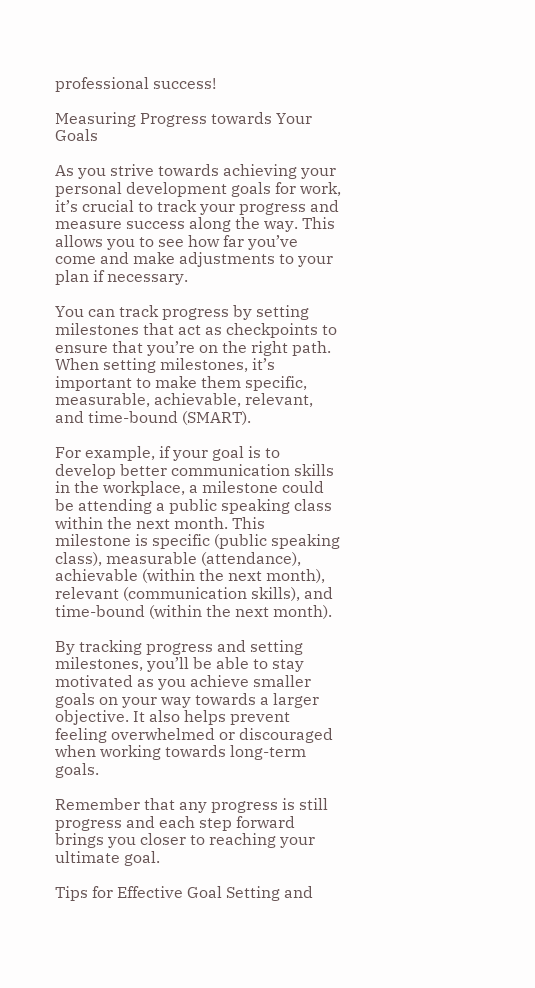professional success!

Measuring Progress towards Your Goals

As you strive towards achieving your personal development goals for work, it’s crucial to track your progress and measure success along the way. This allows you to see how far you’ve come and make adjustments to your plan if necessary.

You can track progress by setting milestones that act as checkpoints to ensure that you’re on the right path. When setting milestones, it’s important to make them specific, measurable, achievable, relevant, and time-bound (SMART).

For example, if your goal is to develop better communication skills in the workplace, a milestone could be attending a public speaking class within the next month. This milestone is specific (public speaking class), measurable (attendance), achievable (within the next month), relevant (communication skills), and time-bound (within the next month).

By tracking progress and setting milestones, you’ll be able to stay motivated as you achieve smaller goals on your way towards a larger objective. It also helps prevent feeling overwhelmed or discouraged when working towards long-term goals.

Remember that any progress is still progress and each step forward brings you closer to reaching your ultimate goal.

Tips for Effective Goal Setting and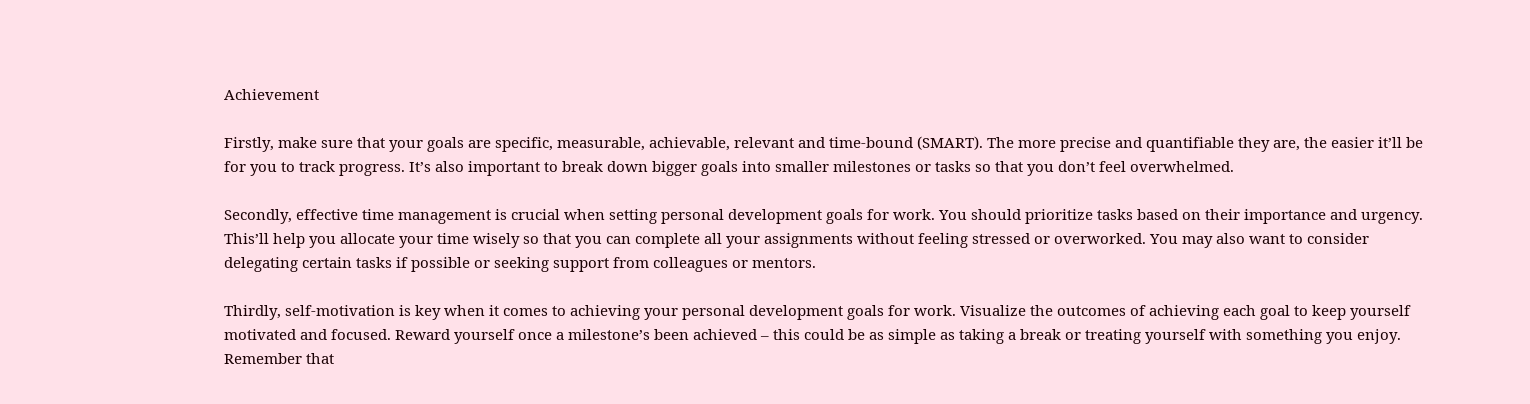Achievement

Firstly, make sure that your goals are specific, measurable, achievable, relevant and time-bound (SMART). The more precise and quantifiable they are, the easier it’ll be for you to track progress. It’s also important to break down bigger goals into smaller milestones or tasks so that you don’t feel overwhelmed.

Secondly, effective time management is crucial when setting personal development goals for work. You should prioritize tasks based on their importance and urgency. This’ll help you allocate your time wisely so that you can complete all your assignments without feeling stressed or overworked. You may also want to consider delegating certain tasks if possible or seeking support from colleagues or mentors.

Thirdly, self-motivation is key when it comes to achieving your personal development goals for work. Visualize the outcomes of achieving each goal to keep yourself motivated and focused. Reward yourself once a milestone’s been achieved – this could be as simple as taking a break or treating yourself with something you enjoy. Remember that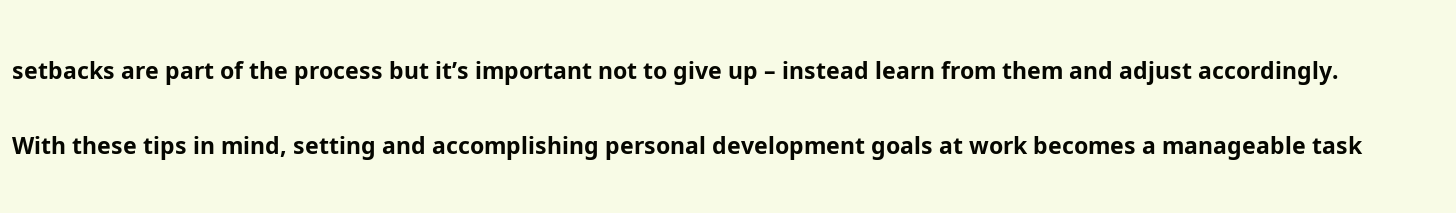setbacks are part of the process but it’s important not to give up – instead learn from them and adjust accordingly.

With these tips in mind, setting and accomplishing personal development goals at work becomes a manageable task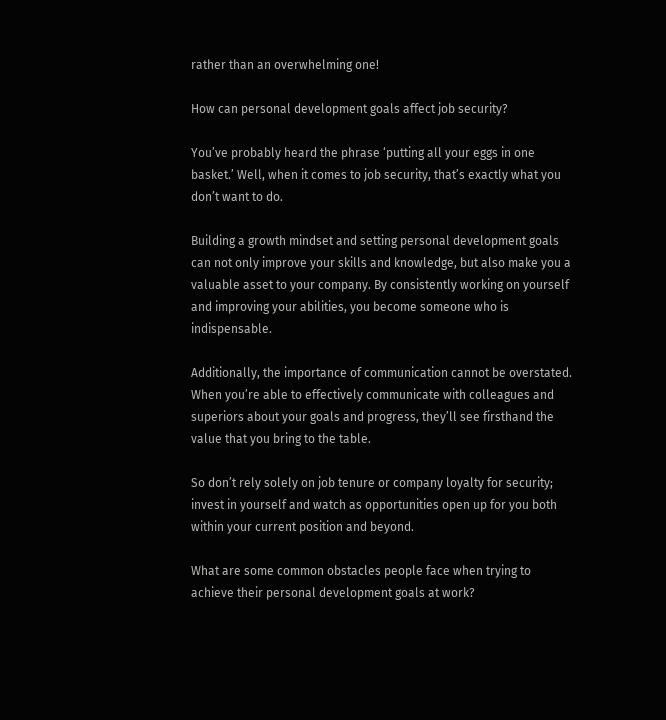rather than an overwhelming one!

How can personal development goals affect job security?

You’ve probably heard the phrase ‘putting all your eggs in one basket.’ Well, when it comes to job security, that’s exactly what you don’t want to do.

Building a growth mindset and setting personal development goals can not only improve your skills and knowledge, but also make you a valuable asset to your company. By consistently working on yourself and improving your abilities, you become someone who is indispensable.

Additionally, the importance of communication cannot be overstated. When you’re able to effectively communicate with colleagues and superiors about your goals and progress, they’ll see firsthand the value that you bring to the table.

So don’t rely solely on job tenure or company loyalty for security; invest in yourself and watch as opportunities open up for you both within your current position and beyond.

What are some common obstacles people face when trying to achieve their personal development goals at work?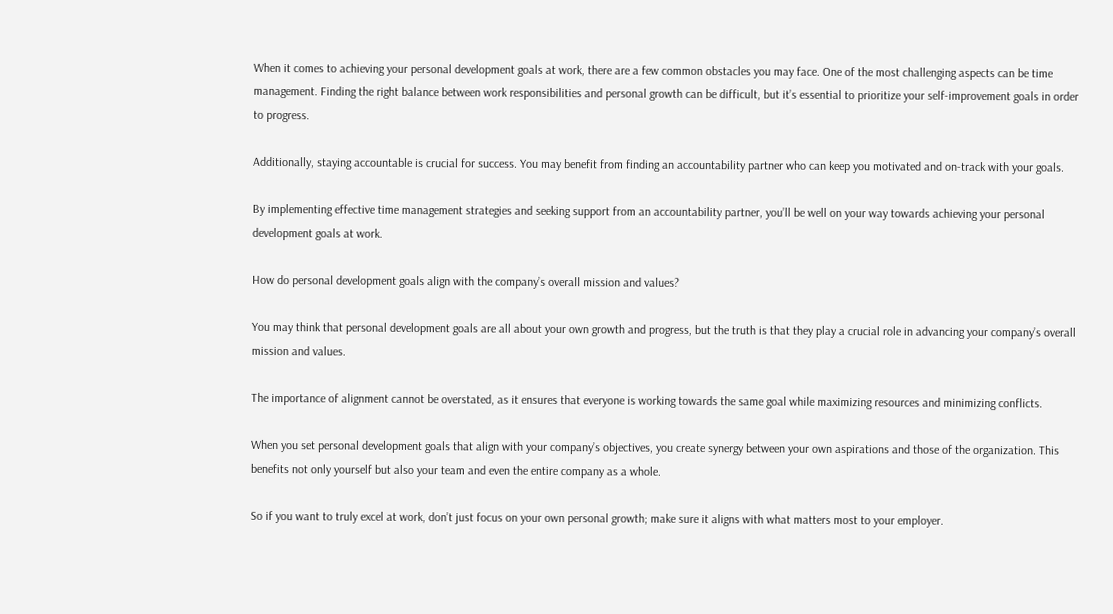When it comes to achieving your personal development goals at work, there are a few common obstacles you may face. One of the most challenging aspects can be time management. Finding the right balance between work responsibilities and personal growth can be difficult, but it’s essential to prioritize your self-improvement goals in order to progress.

Additionally, staying accountable is crucial for success. You may benefit from finding an accountability partner who can keep you motivated and on-track with your goals.

By implementing effective time management strategies and seeking support from an accountability partner, you’ll be well on your way towards achieving your personal development goals at work.

How do personal development goals align with the company’s overall mission and values?

You may think that personal development goals are all about your own growth and progress, but the truth is that they play a crucial role in advancing your company’s overall mission and values.

The importance of alignment cannot be overstated, as it ensures that everyone is working towards the same goal while maximizing resources and minimizing conflicts.

When you set personal development goals that align with your company’s objectives, you create synergy between your own aspirations and those of the organization. This benefits not only yourself but also your team and even the entire company as a whole.

So if you want to truly excel at work, don’t just focus on your own personal growth; make sure it aligns with what matters most to your employer.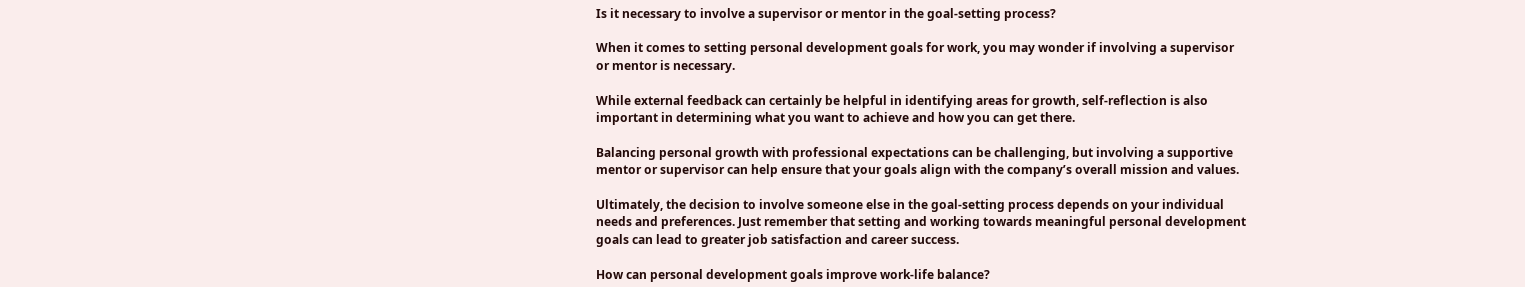Is it necessary to involve a supervisor or mentor in the goal-setting process?

When it comes to setting personal development goals for work, you may wonder if involving a supervisor or mentor is necessary.

While external feedback can certainly be helpful in identifying areas for growth, self-reflection is also important in determining what you want to achieve and how you can get there.

Balancing personal growth with professional expectations can be challenging, but involving a supportive mentor or supervisor can help ensure that your goals align with the company’s overall mission and values.

Ultimately, the decision to involve someone else in the goal-setting process depends on your individual needs and preferences. Just remember that setting and working towards meaningful personal development goals can lead to greater job satisfaction and career success.

How can personal development goals improve work-life balance?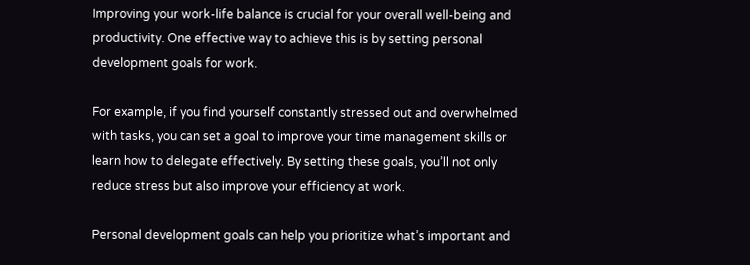Improving your work-life balance is crucial for your overall well-being and productivity. One effective way to achieve this is by setting personal development goals for work.

For example, if you find yourself constantly stressed out and overwhelmed with tasks, you can set a goal to improve your time management skills or learn how to delegate effectively. By setting these goals, you’ll not only reduce stress but also improve your efficiency at work.

Personal development goals can help you prioritize what’s important and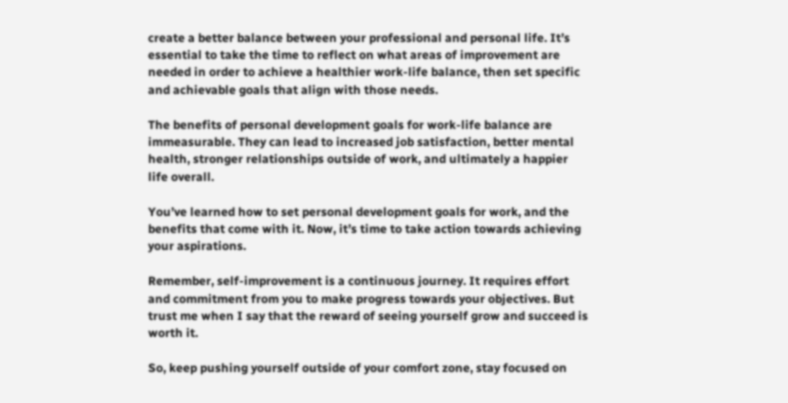create a better balance between your professional and personal life. It’s essential to take the time to reflect on what areas of improvement are needed in order to achieve a healthier work-life balance, then set specific and achievable goals that align with those needs.

The benefits of personal development goals for work-life balance are immeasurable. They can lead to increased job satisfaction, better mental health, stronger relationships outside of work, and ultimately a happier life overall.

You’ve learned how to set personal development goals for work, and the benefits that come with it. Now, it’s time to take action towards achieving your aspirations.

Remember, self-improvement is a continuous journey. It requires effort and commitment from you to make progress towards your objectives. But trust me when I say that the reward of seeing yourself grow and succeed is worth it.

So, keep pushing yourself outside of your comfort zone, stay focused on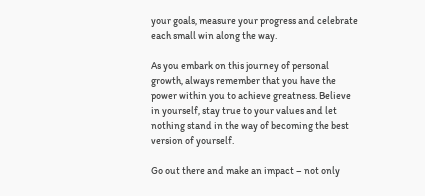your goals, measure your progress and celebrate each small win along the way.

As you embark on this journey of personal growth, always remember that you have the power within you to achieve greatness. Believe in yourself, stay true to your values and let nothing stand in the way of becoming the best version of yourself.

Go out there and make an impact – not only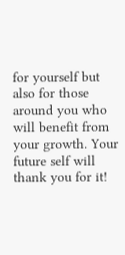for yourself but also for those around you who will benefit from your growth. Your future self will thank you for it!